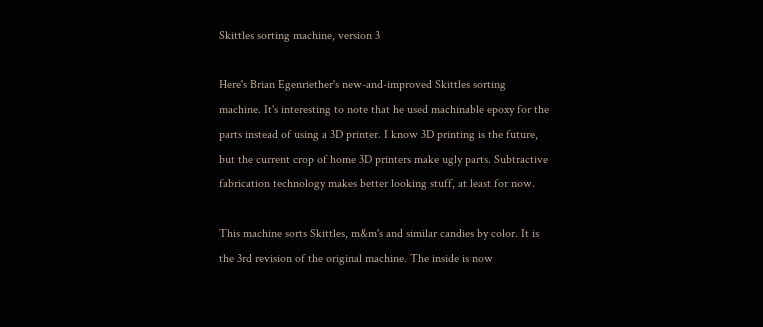Skittles sorting machine, version 3

Here's Brian Egenriether's new-and-improved Skittles sorting machine. It's interesting to note that he used machinable epoxy for the parts instead of using a 3D printer. I know 3D printing is the future, but the current crop of home 3D printers make ugly parts. Subtractive fabrication technology makes better looking stuff, at least for now.

This machine sorts Skittles, m&m's and similar candies by color. It is the 3rd revision of the original machine. The inside is now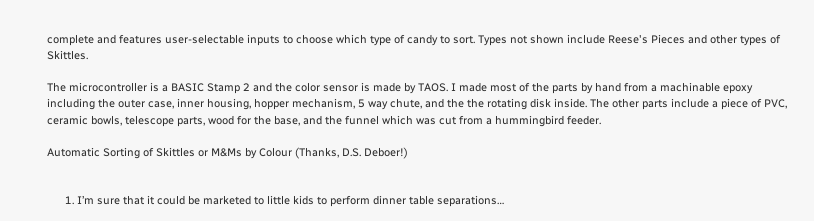complete and features user-selectable inputs to choose which type of candy to sort. Types not shown include Reese's Pieces and other types of Skittles.

The microcontroller is a BASIC Stamp 2 and the color sensor is made by TAOS. I made most of the parts by hand from a machinable epoxy including the outer case, inner housing, hopper mechanism, 5 way chute, and the the rotating disk inside. The other parts include a piece of PVC, ceramic bowls, telescope parts, wood for the base, and the funnel which was cut from a hummingbird feeder.

Automatic Sorting of Skittles or M&Ms by Colour (Thanks, D.S. Deboer!)


      1. I’m sure that it could be marketed to little kids to perform dinner table separations…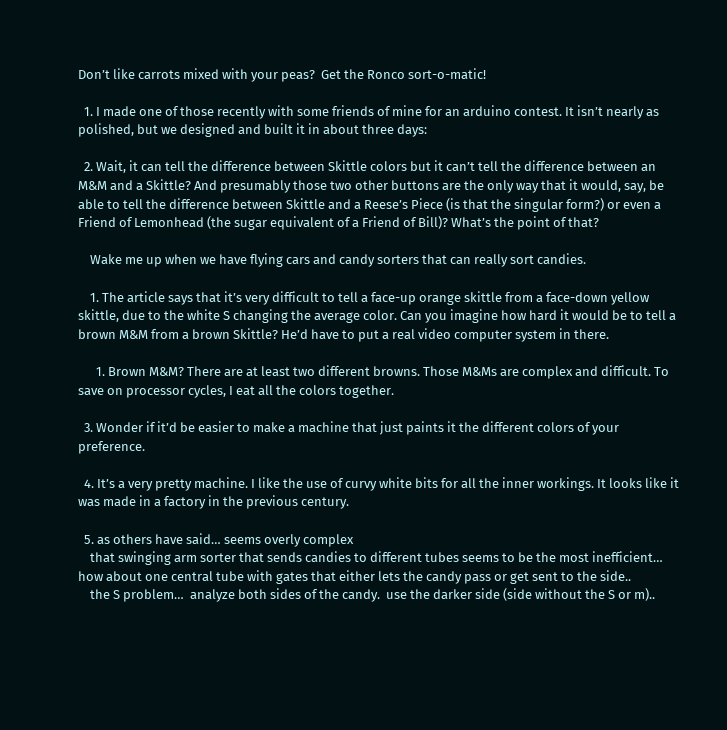Don’t like carrots mixed with your peas?  Get the Ronco sort-o-matic!

  1. I made one of those recently with some friends of mine for an arduino contest. It isn’t nearly as polished, but we designed and built it in about three days:

  2. Wait, it can tell the difference between Skittle colors but it can’t tell the difference between an M&M and a Skittle? And presumably those two other buttons are the only way that it would, say, be able to tell the difference between Skittle and a Reese’s Piece (is that the singular form?) or even a Friend of Lemonhead (the sugar equivalent of a Friend of Bill)? What’s the point of that?

    Wake me up when we have flying cars and candy sorters that can really sort candies.

    1. The article says that it’s very difficult to tell a face-up orange skittle from a face-down yellow skittle, due to the white S changing the average color. Can you imagine how hard it would be to tell a brown M&M from a brown Skittle? He’d have to put a real video computer system in there.

      1. Brown M&M? There are at least two different browns. Those M&Ms are complex and difficult. To save on processor cycles, I eat all the colors together.

  3. Wonder if it’d be easier to make a machine that just paints it the different colors of your preference.

  4. It’s a very pretty machine. I like the use of curvy white bits for all the inner workings. It looks like it was made in a factory in the previous century.

  5. as others have said… seems overly complex
    that swinging arm sorter that sends candies to different tubes seems to be the most inefficient… how about one central tube with gates that either lets the candy pass or get sent to the side..
    the S problem…  analyze both sides of the candy.  use the darker side (side without the S or m)..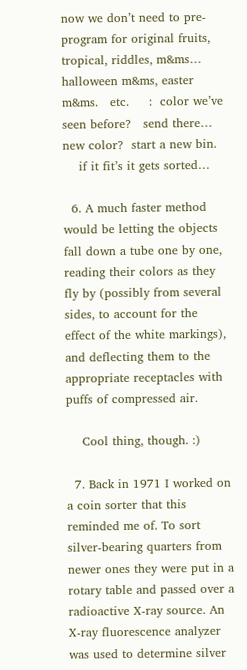now we don’t need to pre-program for original fruits, tropical, riddles, m&ms…  halloween m&ms, easter m&ms.   etc.     :  color we’ve seen before?   send there…   new color?  start a new bin.
    if it fit’s it gets sorted…

  6. A much faster method would be letting the objects fall down a tube one by one, reading their colors as they fly by (possibly from several sides, to account for the effect of the white markings), and deflecting them to the appropriate receptacles with puffs of compressed air.

    Cool thing, though. :)

  7. Back in 1971 I worked on a coin sorter that this reminded me of. To sort silver-bearing quarters from newer ones they were put in a rotary table and passed over a radioactive X-ray source. An X-ray fluorescence analyzer was used to determine silver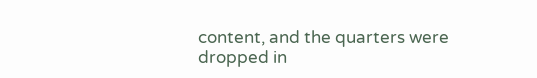content, and the quarters were dropped in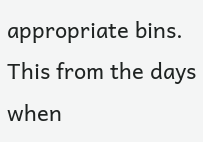appropriate bins. This from the days when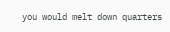you would melt down quarters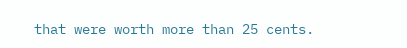that were worth more than 25 cents.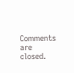Comments are closed.